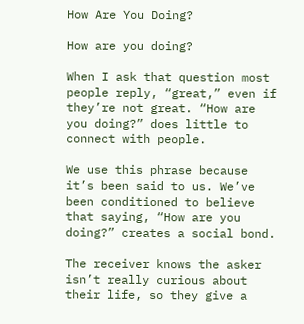How Are You Doing?

How are you doing?

When I ask that question most people reply, “great,” even if they’re not great. “How are you doing?” does little to connect with people.

We use this phrase because it’s been said to us. We’ve been conditioned to believe that saying, “How are you doing?” creates a social bond.

The receiver knows the asker isn’t really curious about their life, so they give a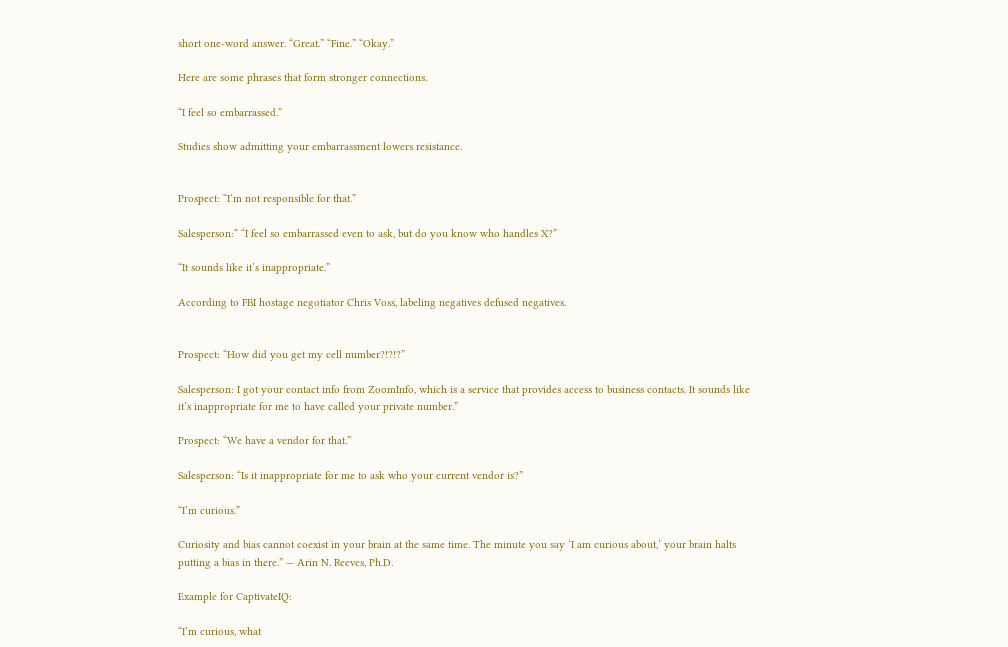short one-word answer. “Great.” “Fine.” “Okay.”

Here are some phrases that form stronger connections.

“I feel so embarrassed.”

Studies show admitting your embarrassment lowers resistance.


Prospect: “I’m not responsible for that.”

Salesperson:” “I feel so embarrassed even to ask, but do you know who handles X?”

“It sounds like it’s inappropriate.”

According to FBI hostage negotiator Chris Voss, labeling negatives defused negatives.


Prospect: “How did you get my cell number?!?!?”

Salesperson: I got your contact info from ZoomInfo, which is a service that provides access to business contacts. It sounds like it’s inappropriate for me to have called your private number.”

Prospect: “We have a vendor for that.”

Salesperson: “Is it inappropriate for me to ask who your current vendor is?”

“I’m curious.”

Curiosity and bias cannot coexist in your brain at the same time. The minute you say ‘I am curious about,’ your brain halts putting a bias in there.” — Arin N. Reeves, Ph.D.

Example for CaptivateIQ:

“I’m curious, what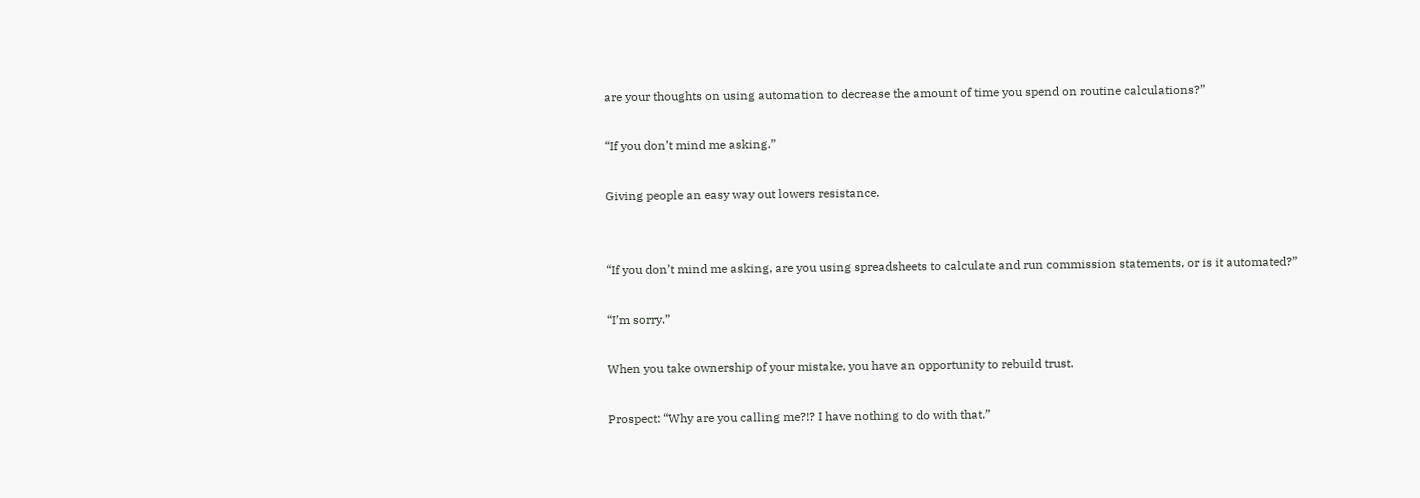are your thoughts on using automation to decrease the amount of time you spend on routine calculations?”

“If you don’t mind me asking.”

Giving people an easy way out lowers resistance.


“If you don’t mind me asking, are you using spreadsheets to calculate and run commission statements, or is it automated?”

“I’m sorry.”

When you take ownership of your mistake, you have an opportunity to rebuild trust.

Prospect: “Why are you calling me?!? I have nothing to do with that.”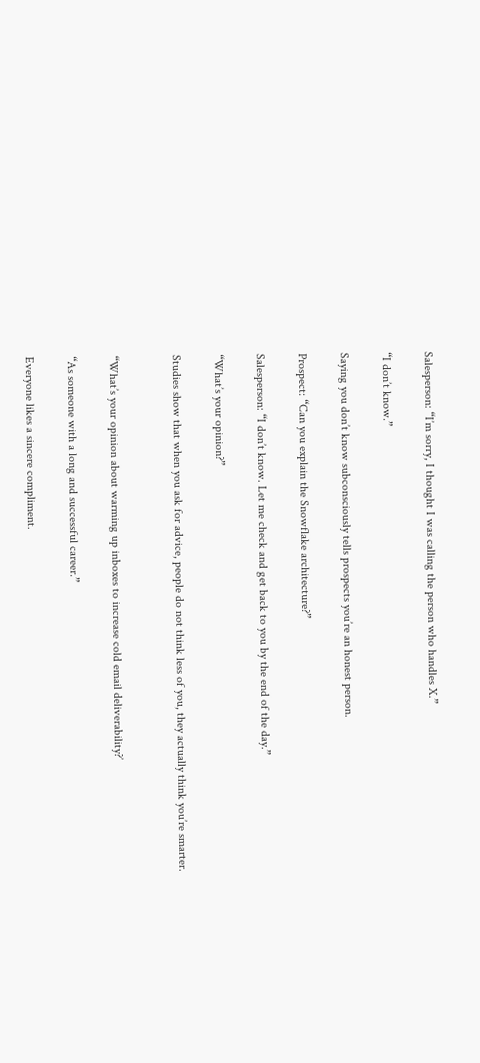Salesperson: “I’m sorry, I thought I was calling the person who handles X.”

“I don’t know.”

Saying you don’t know subconsciously tells prospects you’re an honest person.

Prospect: “Can you explain the Snowflake architecture?”

Salesperson: “I don’t know. Let me check and get back to you by the end of the day.”

“What’s your opinion?”

Studies show that when you ask for advice, people do not think less of you, they actually think you’re smarter.


“What’s your opinion about warming up inboxes to increase cold email deliverability?’

“As someone with a long and successful career.”

Everyone likes a sincere compliment.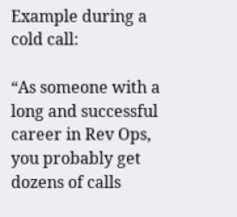Example during a cold call:

“As someone with a long and successful career in Rev Ops, you probably get dozens of calls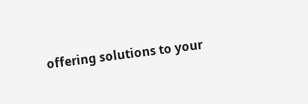offering solutions to your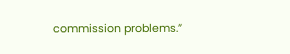commission problems.”